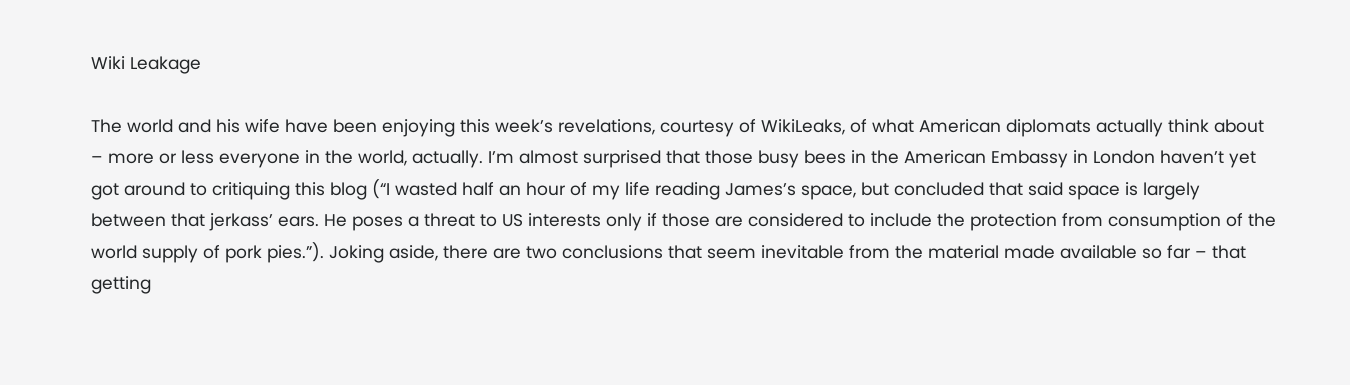Wiki Leakage

The world and his wife have been enjoying this week’s revelations, courtesy of WikiLeaks, of what American diplomats actually think about – more or less everyone in the world, actually. I’m almost surprised that those busy bees in the American Embassy in London haven’t yet got around to critiquing this blog (“I wasted half an hour of my life reading James’s space, but concluded that said space is largely between that jerkass’ ears. He poses a threat to US interests only if those are considered to include the protection from consumption of the world supply of pork pies.”). Joking aside, there are two conclusions that seem inevitable from the material made available so far – that getting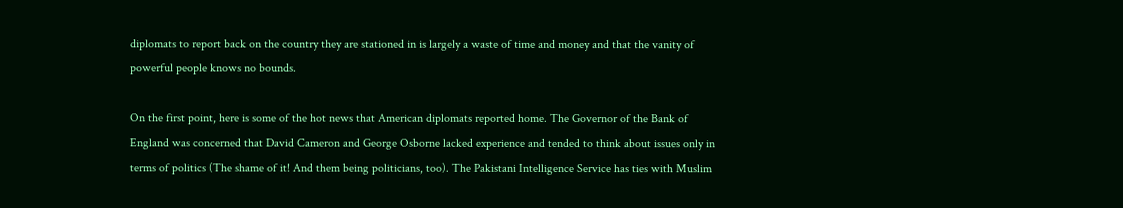diplomats to report back on the country they are stationed in is largely a waste of time and money and that the vanity of powerful people knows no bounds.

On the first point, here is some of the hot news that American diplomats reported home. The Governor of the Bank of England was concerned that David Cameron and George Osborne lacked experience and tended to think about issues only in terms of politics (The shame of it! And them being politicians, too). The Pakistani Intelligence Service has ties with Muslim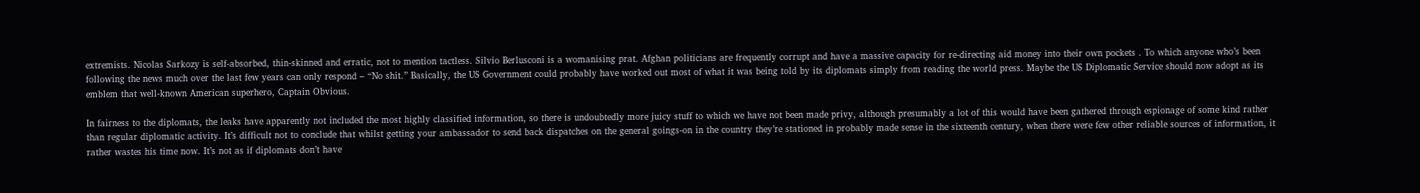extremists. Nicolas Sarkozy is self-absorbed, thin-skinned and erratic, not to mention tactless. Silvio Berlusconi is a womanising prat. Afghan politicians are frequently corrupt and have a massive capacity for re-directing aid money into their own pockets . To which anyone who’s been following the news much over the last few years can only respond – “No shit.” Basically, the US Government could probably have worked out most of what it was being told by its diplomats simply from reading the world press. Maybe the US Diplomatic Service should now adopt as its emblem that well-known American superhero, Captain Obvious.

In fairness to the diplomats, the leaks have apparently not included the most highly classified information, so there is undoubtedly more juicy stuff to which we have not been made privy, although presumably a lot of this would have been gathered through espionage of some kind rather than regular diplomatic activity. It’s difficult not to conclude that whilst getting your ambassador to send back dispatches on the general goings-on in the country they’re stationed in probably made sense in the sixteenth century, when there were few other reliable sources of information, it rather wastes his time now. It’s not as if diplomats don’t have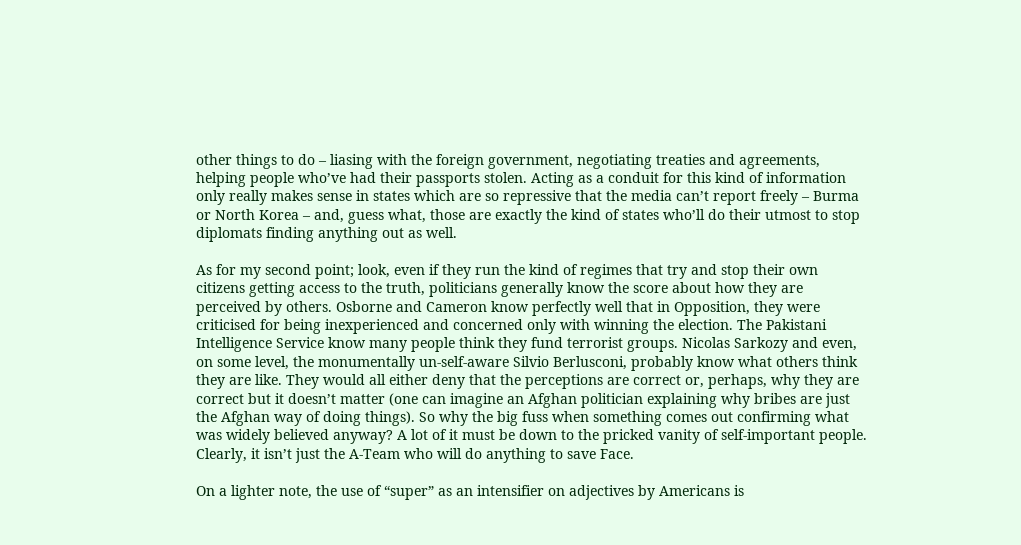other things to do – liasing with the foreign government, negotiating treaties and agreements, helping people who’ve had their passports stolen. Acting as a conduit for this kind of information only really makes sense in states which are so repressive that the media can’t report freely – Burma or North Korea – and, guess what, those are exactly the kind of states who’ll do their utmost to stop diplomats finding anything out as well.

As for my second point; look, even if they run the kind of regimes that try and stop their own citizens getting access to the truth, politicians generally know the score about how they are perceived by others. Osborne and Cameron know perfectly well that in Opposition, they were criticised for being inexperienced and concerned only with winning the election. The Pakistani Intelligence Service know many people think they fund terrorist groups. Nicolas Sarkozy and even, on some level, the monumentally un-self-aware Silvio Berlusconi, probably know what others think they are like. They would all either deny that the perceptions are correct or, perhaps, why they are correct but it doesn’t matter (one can imagine an Afghan politician explaining why bribes are just the Afghan way of doing things). So why the big fuss when something comes out confirming what was widely believed anyway? A lot of it must be down to the pricked vanity of self-important people. Clearly, it isn’t just the A-Team who will do anything to save Face.

On a lighter note, the use of “super” as an intensifier on adjectives by Americans is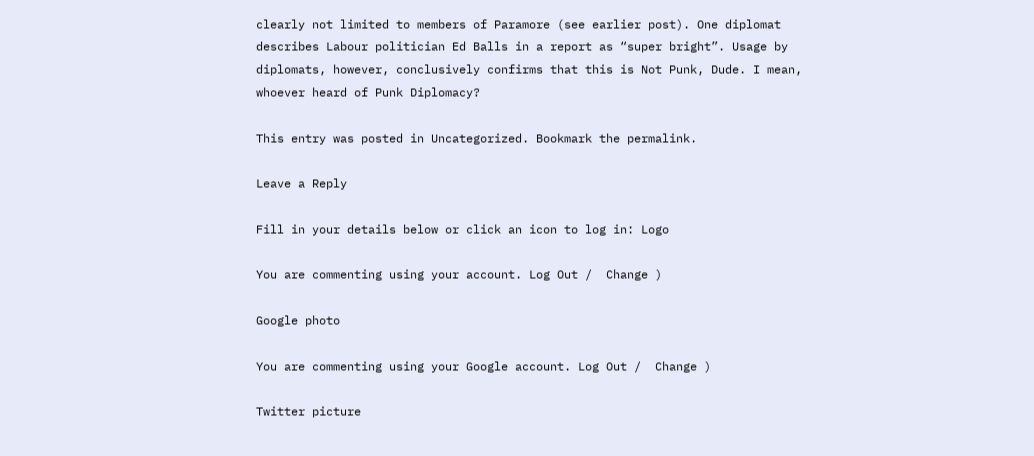clearly not limited to members of Paramore (see earlier post). One diplomat describes Labour politician Ed Balls in a report as “super bright”. Usage by diplomats, however, conclusively confirms that this is Not Punk, Dude. I mean, whoever heard of Punk Diplomacy?

This entry was posted in Uncategorized. Bookmark the permalink.

Leave a Reply

Fill in your details below or click an icon to log in: Logo

You are commenting using your account. Log Out /  Change )

Google photo

You are commenting using your Google account. Log Out /  Change )

Twitter picture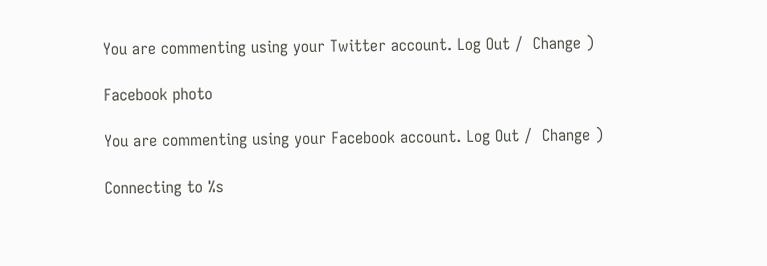You are commenting using your Twitter account. Log Out /  Change )

Facebook photo

You are commenting using your Facebook account. Log Out /  Change )

Connecting to %s